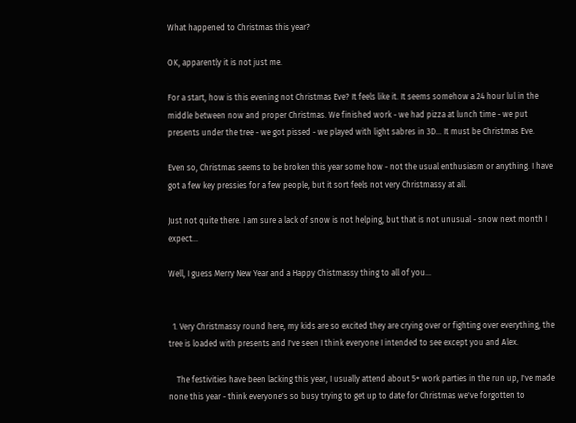What happened to Christmas this year?

OK, apparently it is not just me.

For a start, how is this evening not Christmas Eve? It feels like it. It seems somehow a 24 hour lul in the middle between now and proper Christmas. We finished work - we had pizza at lunch time - we put presents under the tree - we got pissed - we played with light sabres in 3D... It must be Christmas Eve.

Even so, Christmas seems to be broken this year some how - not the usual enthusiasm or anything. I have got a few key pressies for a few people, but it sort feels not very Christmassy at all.

Just not quite there. I am sure a lack of snow is not helping, but that is not unusual - snow next month I expect...

Well, I guess Merry New Year and a Happy Chistmassy thing to all of you...


  1. Very Christmassy round here, my kids are so excited they are crying over or fighting over everything, the tree is loaded with presents and I've seen I think everyone I intended to see except you and Alex.

    The festivities have been lacking this year, I usually attend about 5+ work parties in the run up, I've made none this year - think everyone's so busy trying to get up to date for Christmas we've forgotten to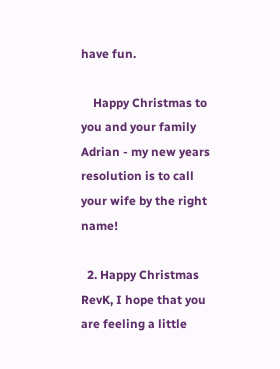have fun.

    Happy Christmas to you and your family Adrian - my new years resolution is to call your wife by the right name!

  2. Happy Christmas RevK, I hope that you are feeling a little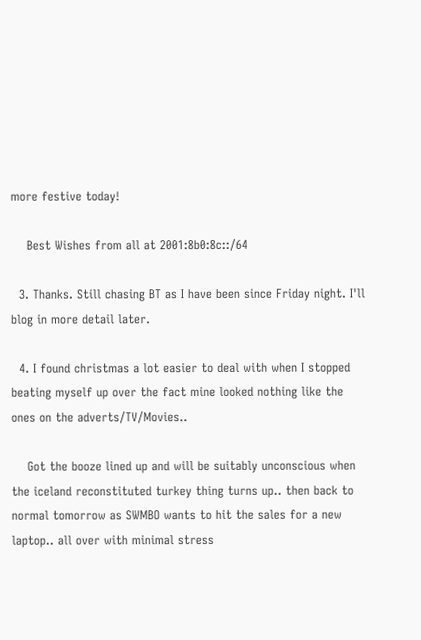more festive today!

    Best Wishes from all at 2001:8b0:8c::/64

  3. Thanks. Still chasing BT as I have been since Friday night. I'll blog in more detail later.

  4. I found christmas a lot easier to deal with when I stopped beating myself up over the fact mine looked nothing like the ones on the adverts/TV/Movies..

    Got the booze lined up and will be suitably unconscious when the iceland reconstituted turkey thing turns up.. then back to normal tomorrow as SWMBO wants to hit the sales for a new laptop.. all over with minimal stress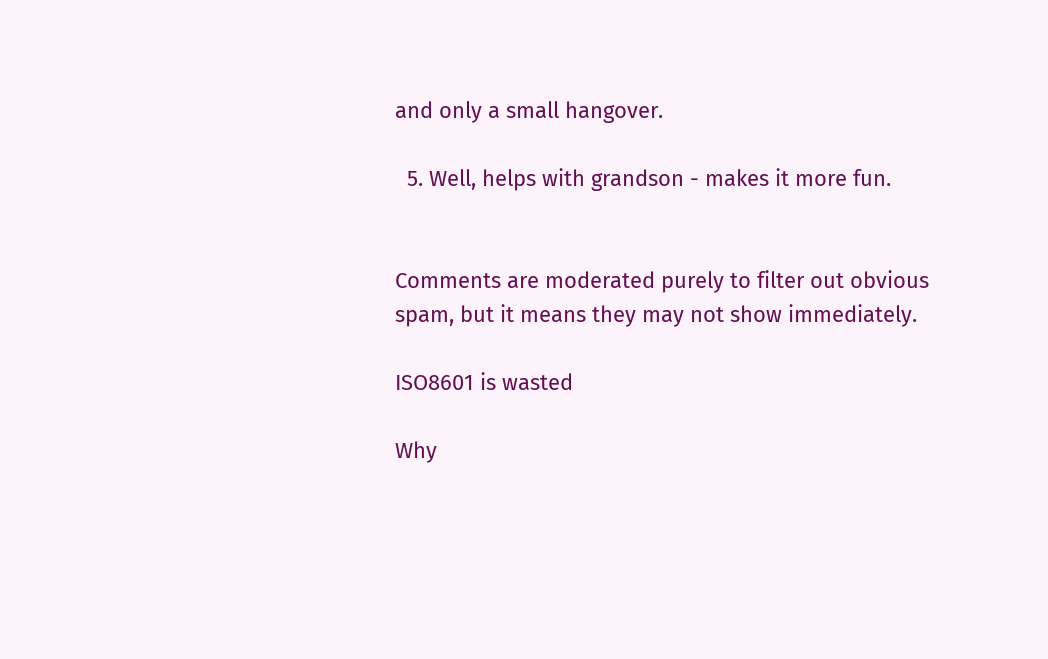and only a small hangover.

  5. Well, helps with grandson - makes it more fun.


Comments are moderated purely to filter out obvious spam, but it means they may not show immediately.

ISO8601 is wasted

Why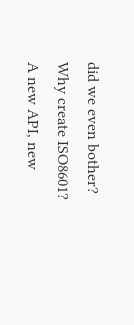did we even bother? Why create ISO8601? A new API, new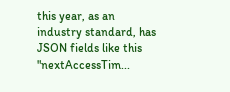this year, as an industry standard, has JSON fields like this "nextAccessTim...